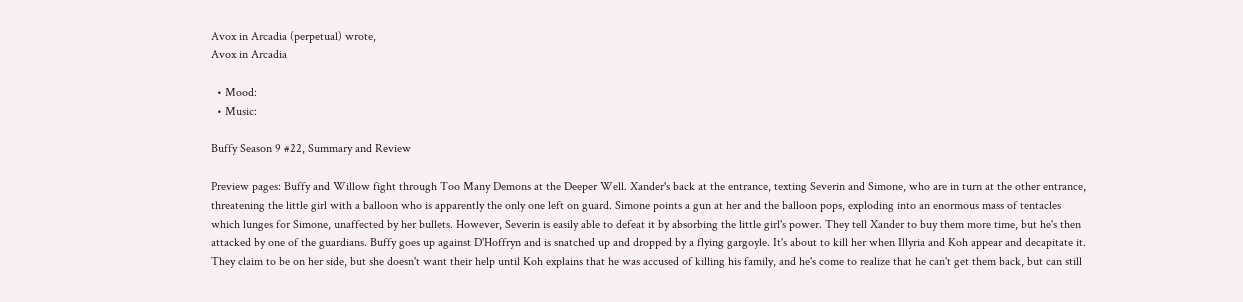Avox in Arcadia (perpetual) wrote,
Avox in Arcadia

  • Mood:
  • Music:

Buffy Season 9 #22, Summary and Review

Preview pages: Buffy and Willow fight through Too Many Demons at the Deeper Well. Xander's back at the entrance, texting Severin and Simone, who are in turn at the other entrance, threatening the little girl with a balloon who is apparently the only one left on guard. Simone points a gun at her and the balloon pops, exploding into an enormous mass of tentacles which lunges for Simone, unaffected by her bullets. However, Severin is easily able to defeat it by absorbing the little girl's power. They tell Xander to buy them more time, but he's then attacked by one of the guardians. Buffy goes up against D'Hoffryn and is snatched up and dropped by a flying gargoyle. It's about to kill her when Illyria and Koh appear and decapitate it. They claim to be on her side, but she doesn't want their help until Koh explains that he was accused of killing his family, and he's come to realize that he can't get them back, but can still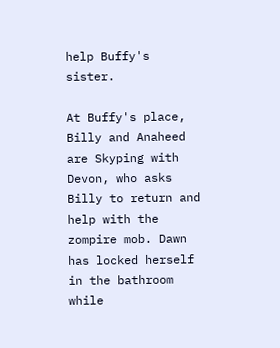help Buffy's sister.

At Buffy's place, Billy and Anaheed are Skyping with Devon, who asks Billy to return and help with the zompire mob. Dawn has locked herself in the bathroom while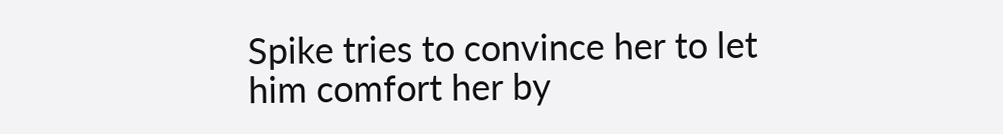Spike tries to convince her to let him comfort her by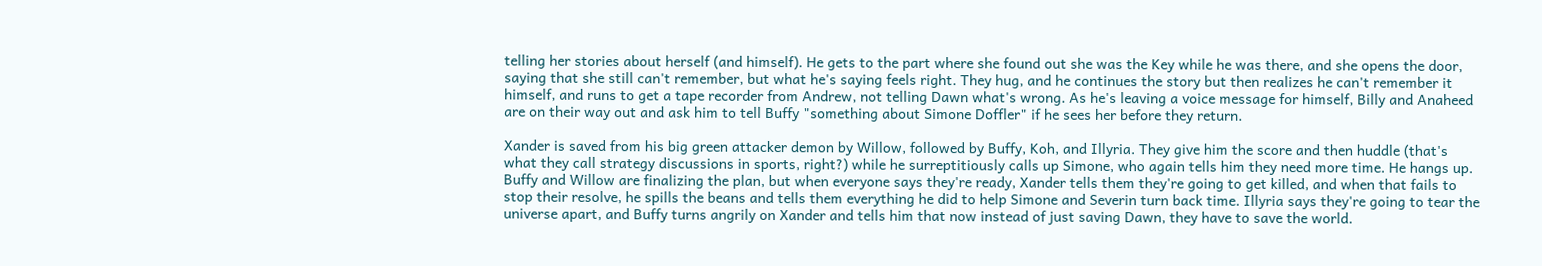telling her stories about herself (and himself). He gets to the part where she found out she was the Key while he was there, and she opens the door, saying that she still can't remember, but what he's saying feels right. They hug, and he continues the story but then realizes he can't remember it himself, and runs to get a tape recorder from Andrew, not telling Dawn what's wrong. As he's leaving a voice message for himself, Billy and Anaheed are on their way out and ask him to tell Buffy "something about Simone Doffler" if he sees her before they return.

Xander is saved from his big green attacker demon by Willow, followed by Buffy, Koh, and Illyria. They give him the score and then huddle (that's what they call strategy discussions in sports, right?) while he surreptitiously calls up Simone, who again tells him they need more time. He hangs up. Buffy and Willow are finalizing the plan, but when everyone says they're ready, Xander tells them they're going to get killed, and when that fails to stop their resolve, he spills the beans and tells them everything he did to help Simone and Severin turn back time. Illyria says they're going to tear the universe apart, and Buffy turns angrily on Xander and tells him that now instead of just saving Dawn, they have to save the world.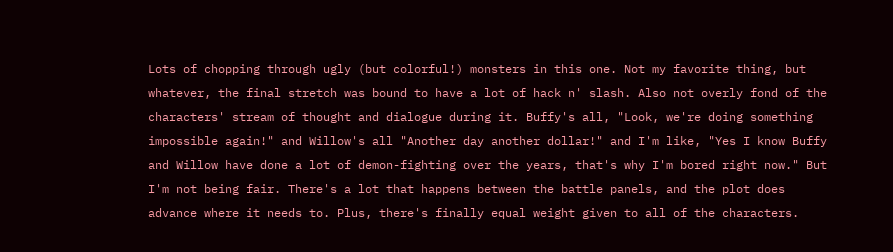Lots of chopping through ugly (but colorful!) monsters in this one. Not my favorite thing, but whatever, the final stretch was bound to have a lot of hack n' slash. Also not overly fond of the characters' stream of thought and dialogue during it. Buffy's all, "Look, we're doing something impossible again!" and Willow's all "Another day another dollar!" and I'm like, "Yes I know Buffy and Willow have done a lot of demon-fighting over the years, that's why I'm bored right now." But I'm not being fair. There's a lot that happens between the battle panels, and the plot does advance where it needs to. Plus, there's finally equal weight given to all of the characters.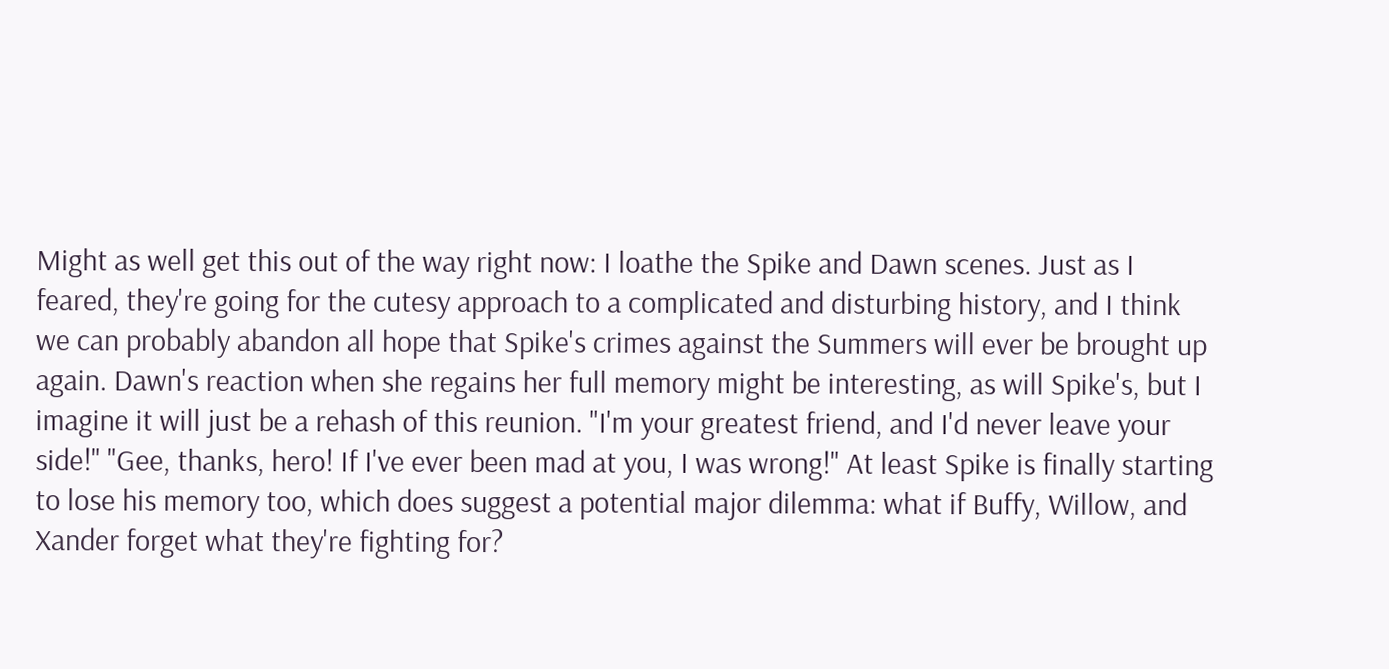Might as well get this out of the way right now: I loathe the Spike and Dawn scenes. Just as I feared, they're going for the cutesy approach to a complicated and disturbing history, and I think we can probably abandon all hope that Spike's crimes against the Summers will ever be brought up again. Dawn's reaction when she regains her full memory might be interesting, as will Spike's, but I imagine it will just be a rehash of this reunion. "I'm your greatest friend, and I'd never leave your side!" "Gee, thanks, hero! If I've ever been mad at you, I was wrong!" At least Spike is finally starting to lose his memory too, which does suggest a potential major dilemma: what if Buffy, Willow, and Xander forget what they're fighting for?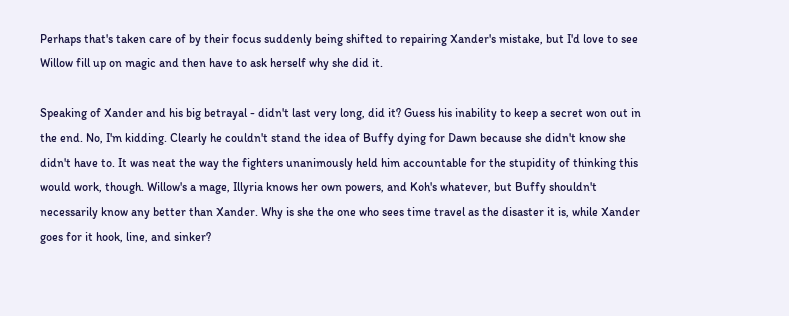Perhaps that's taken care of by their focus suddenly being shifted to repairing Xander's mistake, but I'd love to see Willow fill up on magic and then have to ask herself why she did it.

Speaking of Xander and his big betrayal - didn't last very long, did it? Guess his inability to keep a secret won out in the end. No, I'm kidding. Clearly he couldn't stand the idea of Buffy dying for Dawn because she didn't know she didn't have to. It was neat the way the fighters unanimously held him accountable for the stupidity of thinking this would work, though. Willow's a mage, Illyria knows her own powers, and Koh's whatever, but Buffy shouldn't necessarily know any better than Xander. Why is she the one who sees time travel as the disaster it is, while Xander goes for it hook, line, and sinker?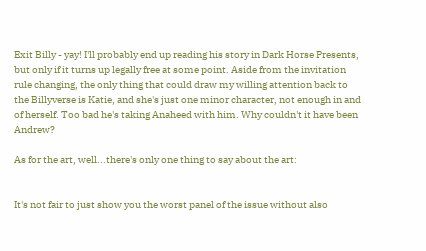Exit Billy - yay! I'll probably end up reading his story in Dark Horse Presents, but only if it turns up legally free at some point. Aside from the invitation rule changing, the only thing that could draw my willing attention back to the Billyverse is Katie, and she's just one minor character, not enough in and of herself. Too bad he's taking Anaheed with him. Why couldn't it have been Andrew?

As for the art, well...there's only one thing to say about the art:


It's not fair to just show you the worst panel of the issue without also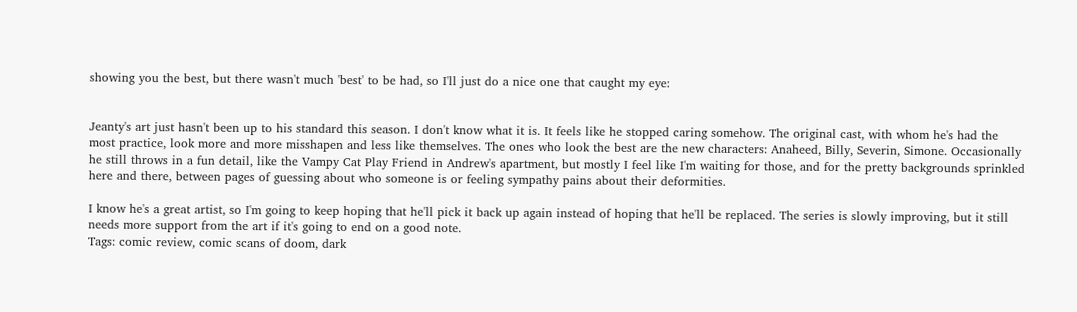showing you the best, but there wasn't much 'best' to be had, so I'll just do a nice one that caught my eye:


Jeanty's art just hasn't been up to his standard this season. I don't know what it is. It feels like he stopped caring somehow. The original cast, with whom he's had the most practice, look more and more misshapen and less like themselves. The ones who look the best are the new characters: Anaheed, Billy, Severin, Simone. Occasionally he still throws in a fun detail, like the Vampy Cat Play Friend in Andrew's apartment, but mostly I feel like I'm waiting for those, and for the pretty backgrounds sprinkled here and there, between pages of guessing about who someone is or feeling sympathy pains about their deformities.

I know he's a great artist, so I'm going to keep hoping that he'll pick it back up again instead of hoping that he'll be replaced. The series is slowly improving, but it still needs more support from the art if it's going to end on a good note.
Tags: comic review, comic scans of doom, dark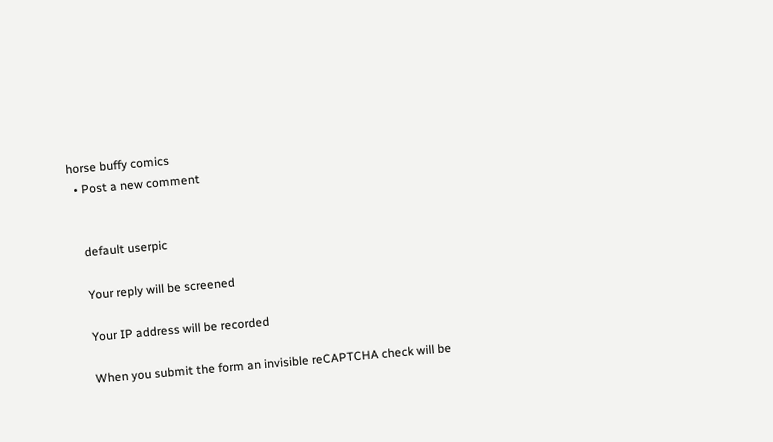horse buffy comics
  • Post a new comment


    default userpic

    Your reply will be screened

    Your IP address will be recorded

    When you submit the form an invisible reCAPTCHA check will be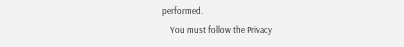performed.
    You must follow the Privacy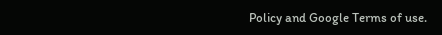Policy and Google Terms of use.